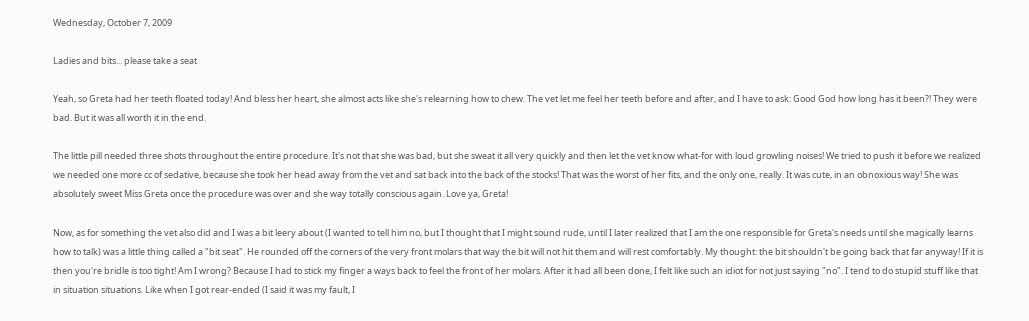Wednesday, October 7, 2009

Ladies and bits... please take a seat

Yeah, so Greta had her teeth floated today! And bless her heart, she almost acts like she's relearning how to chew. The vet let me feel her teeth before and after, and I have to ask: Good God how long has it been?! They were bad. But it was all worth it in the end.

The little pill needed three shots throughout the entire procedure. It's not that she was bad, but she sweat it all very quickly and then let the vet know what-for with loud growling noises! We tried to push it before we realized we needed one more cc of sedative, because she took her head away from the vet and sat back into the back of the stocks! That was the worst of her fits, and the only one, really. It was cute, in an obnoxious way! She was absolutely sweet Miss Greta once the procedure was over and she way totally conscious again. Love ya, Greta!

Now, as for something the vet also did and I was a bit leery about (I wanted to tell him no, but I thought that I might sound rude, until I later realized that I am the one responsible for Greta's needs until she magically learns how to talk) was a little thing called a "bit seat". He rounded off the corners of the very front molars that way the bit will not hit them and will rest comfortably. My thought: the bit shouldn't be going back that far anyway! If it is then you're bridle is too tight! Am I wrong? Because I had to stick my finger a ways back to feel the front of her molars. After it had all been done, I felt like such an idiot for not just saying "no". I tend to do stupid stuff like that in situation situations. Like when I got rear-ended (I said it was my fault, I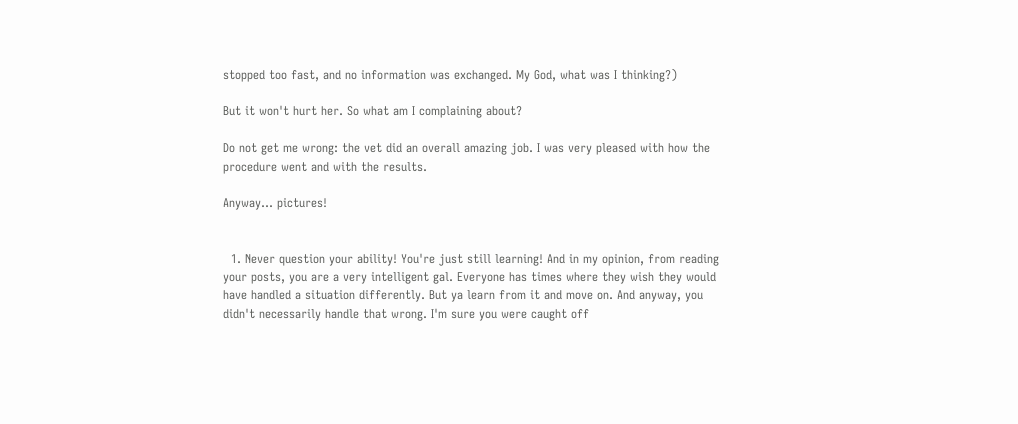stopped too fast, and no information was exchanged. My God, what was I thinking?)

But it won't hurt her. So what am I complaining about?

Do not get me wrong: the vet did an overall amazing job. I was very pleased with how the procedure went and with the results.

Anyway... pictures!


  1. Never question your ability! You're just still learning! And in my opinion, from reading your posts, you are a very intelligent gal. Everyone has times where they wish they would have handled a situation differently. But ya learn from it and move on. And anyway, you didn't necessarily handle that wrong. I'm sure you were caught off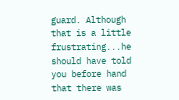guard. Although that is a little frustrating...he should have told you before hand that there was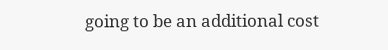going to be an additional cost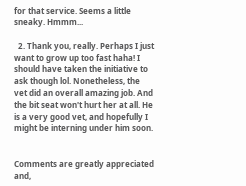for that service. Seems a little sneaky. Hmmm...

  2. Thank you, really. Perhaps I just want to grow up too fast haha! I should have taken the initiative to ask though lol. Nonetheless, the vet did an overall amazing job. And the bit seat won't hurt her at all. He is a very good vet, and hopefully I might be interning under him soon.


Comments are greatly appreciated and,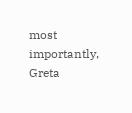most importantly, Greta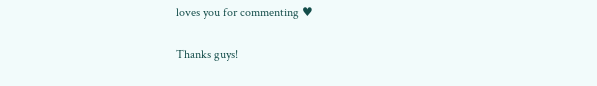loves you for commenting ♥

Thanks guys!